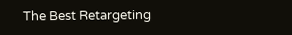The Best Retargeting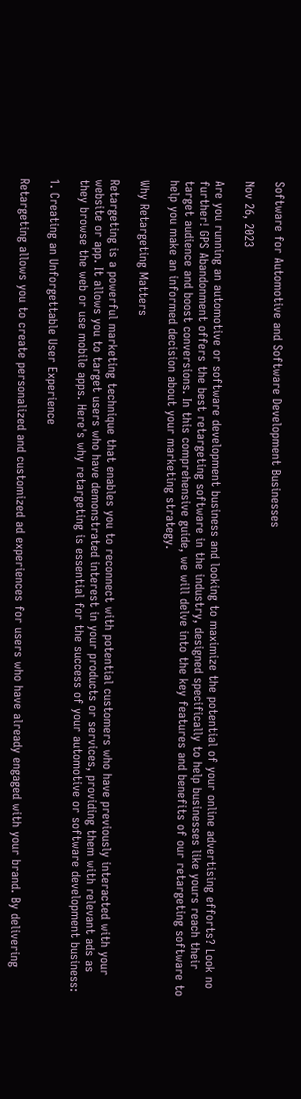Software for Automotive and Software Development Businesses

Nov 26, 2023

Are you running an automotive or software development business and looking to maximize the potential of your online advertising efforts? Look no further! GPS Abandonment offers the best retargeting software in the industry, designed specifically to help businesses like yours reach their target audience and boost conversions. In this comprehensive guide, we will delve into the key features and benefits of our retargeting software to help you make an informed decision about your marketing strategy.

Why Retargeting Matters

Retargeting is a powerful marketing technique that enables you to reconnect with potential customers who have previously interacted with your website or app. It allows you to target users who have demonstrated interest in your products or services, providing them with relevant ads as they browse the web or use mobile apps. Here's why retargeting is essential for the success of your automotive or software development business:

1. Creating an Unforgettable User Experience

Retargeting allows you to create personalized and customized ad experiences for users who have already engaged with your brand. By delivering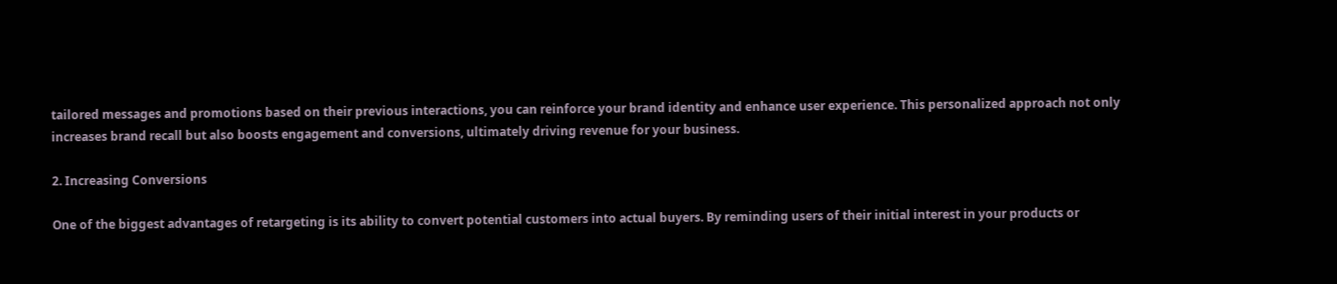tailored messages and promotions based on their previous interactions, you can reinforce your brand identity and enhance user experience. This personalized approach not only increases brand recall but also boosts engagement and conversions, ultimately driving revenue for your business.

2. Increasing Conversions

One of the biggest advantages of retargeting is its ability to convert potential customers into actual buyers. By reminding users of their initial interest in your products or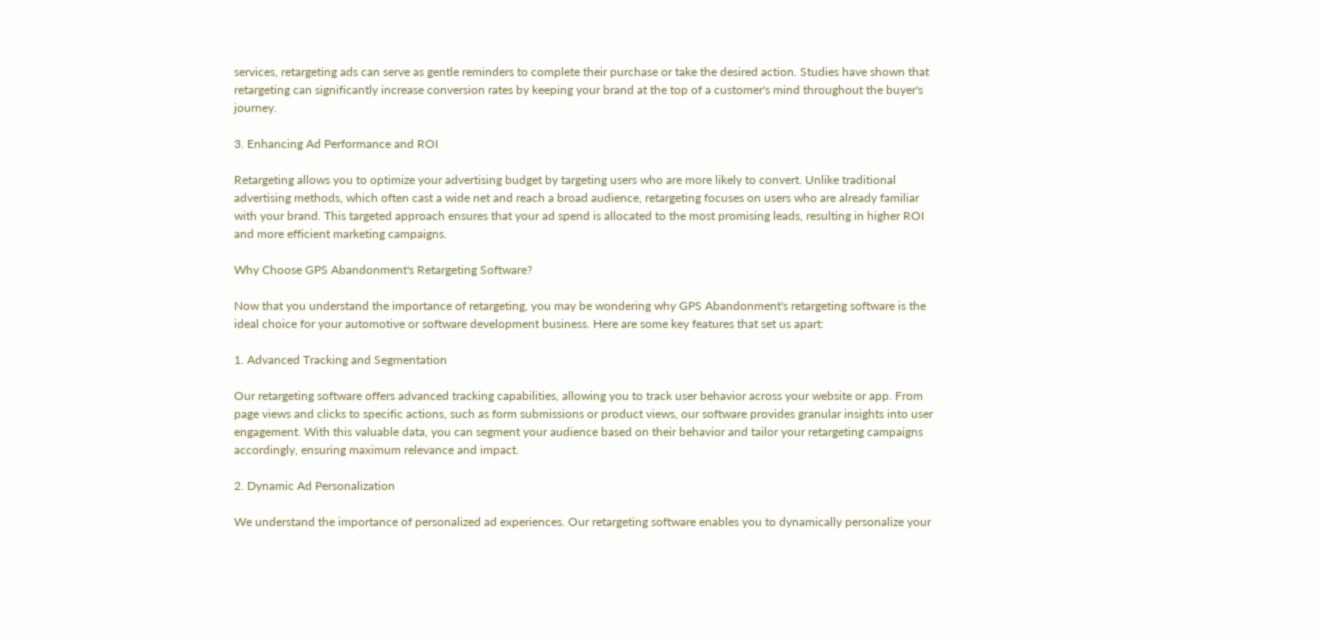services, retargeting ads can serve as gentle reminders to complete their purchase or take the desired action. Studies have shown that retargeting can significantly increase conversion rates by keeping your brand at the top of a customer's mind throughout the buyer's journey.

3. Enhancing Ad Performance and ROI

Retargeting allows you to optimize your advertising budget by targeting users who are more likely to convert. Unlike traditional advertising methods, which often cast a wide net and reach a broad audience, retargeting focuses on users who are already familiar with your brand. This targeted approach ensures that your ad spend is allocated to the most promising leads, resulting in higher ROI and more efficient marketing campaigns.

Why Choose GPS Abandonment's Retargeting Software?

Now that you understand the importance of retargeting, you may be wondering why GPS Abandonment's retargeting software is the ideal choice for your automotive or software development business. Here are some key features that set us apart:

1. Advanced Tracking and Segmentation

Our retargeting software offers advanced tracking capabilities, allowing you to track user behavior across your website or app. From page views and clicks to specific actions, such as form submissions or product views, our software provides granular insights into user engagement. With this valuable data, you can segment your audience based on their behavior and tailor your retargeting campaigns accordingly, ensuring maximum relevance and impact.

2. Dynamic Ad Personalization

We understand the importance of personalized ad experiences. Our retargeting software enables you to dynamically personalize your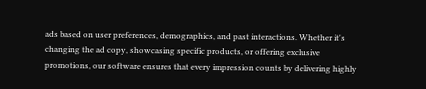ads based on user preferences, demographics, and past interactions. Whether it's changing the ad copy, showcasing specific products, or offering exclusive promotions, our software ensures that every impression counts by delivering highly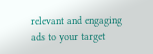relevant and engaging ads to your target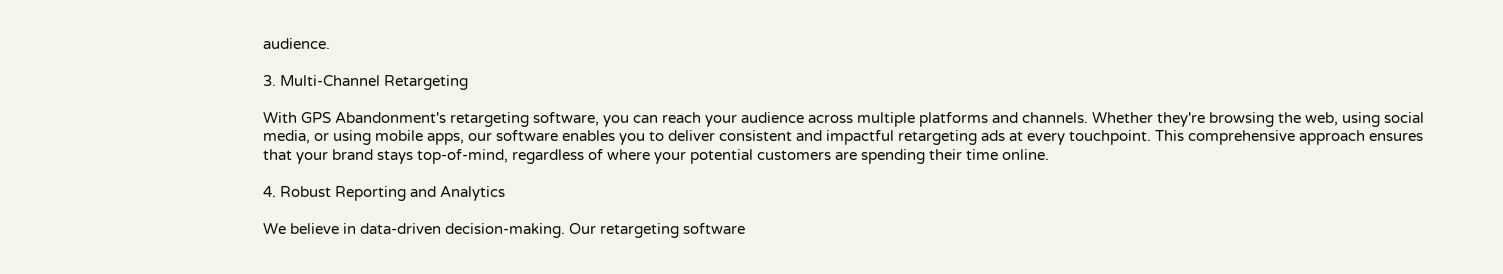audience.

3. Multi-Channel Retargeting

With GPS Abandonment's retargeting software, you can reach your audience across multiple platforms and channels. Whether they're browsing the web, using social media, or using mobile apps, our software enables you to deliver consistent and impactful retargeting ads at every touchpoint. This comprehensive approach ensures that your brand stays top-of-mind, regardless of where your potential customers are spending their time online.

4. Robust Reporting and Analytics

We believe in data-driven decision-making. Our retargeting software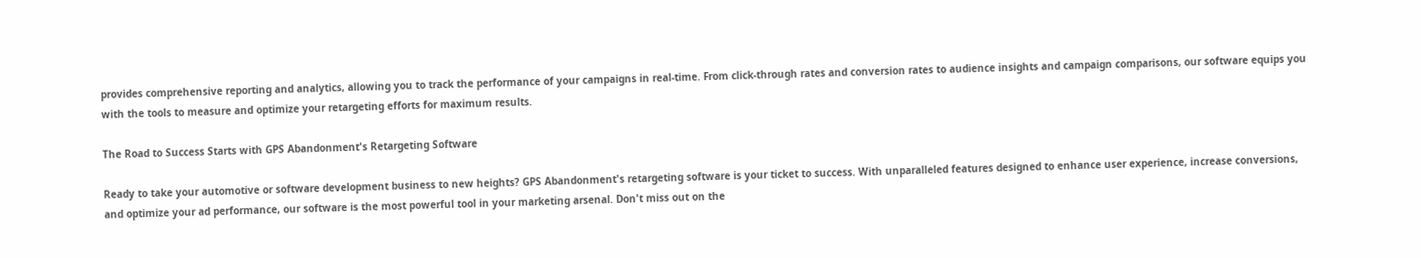provides comprehensive reporting and analytics, allowing you to track the performance of your campaigns in real-time. From click-through rates and conversion rates to audience insights and campaign comparisons, our software equips you with the tools to measure and optimize your retargeting efforts for maximum results.

The Road to Success Starts with GPS Abandonment's Retargeting Software

Ready to take your automotive or software development business to new heights? GPS Abandonment's retargeting software is your ticket to success. With unparalleled features designed to enhance user experience, increase conversions, and optimize your ad performance, our software is the most powerful tool in your marketing arsenal. Don't miss out on the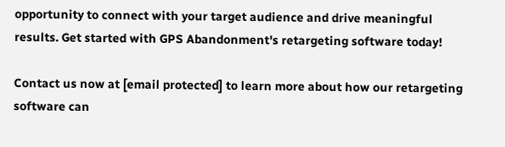opportunity to connect with your target audience and drive meaningful results. Get started with GPS Abandonment's retargeting software today!

Contact us now at [email protected] to learn more about how our retargeting software can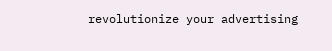revolutionize your advertising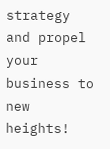strategy and propel your business to new heights!